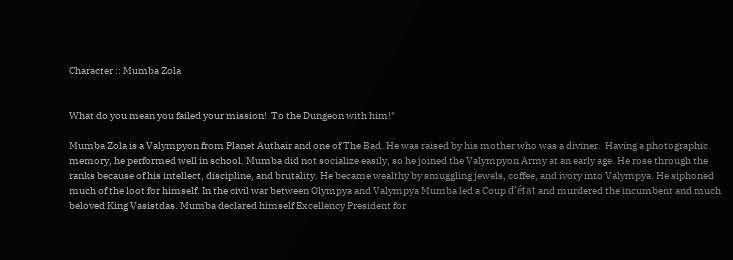Character :: Mumba Zola


What do you mean you failed your mission!  To the Dungeon with him!"

Mumba Zola is a Valympyon from Planet Authair and one of The Bad. He was raised by his mother who was a diviner.  Having a photographic memory, he performed well in school. Mumba did not socialize easily, so he joined the Valympyon Army at an early age. He rose through the ranks because of his intellect, discipline, and brutality. He became wealthy by smuggling jewels, coffee, and ivory into Valympya. He siphoned much of the loot for himself. In the civil war between Olympya and Valympya Mumba led a Coup d’état and murdered the incumbent and much beloved King Vasistdas. Mumba declared himself Excellency President for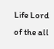Life Lord of the all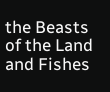the Beasts of the Land and Fishes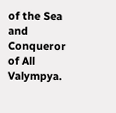of the Sea and Conqueror of All Valympya.